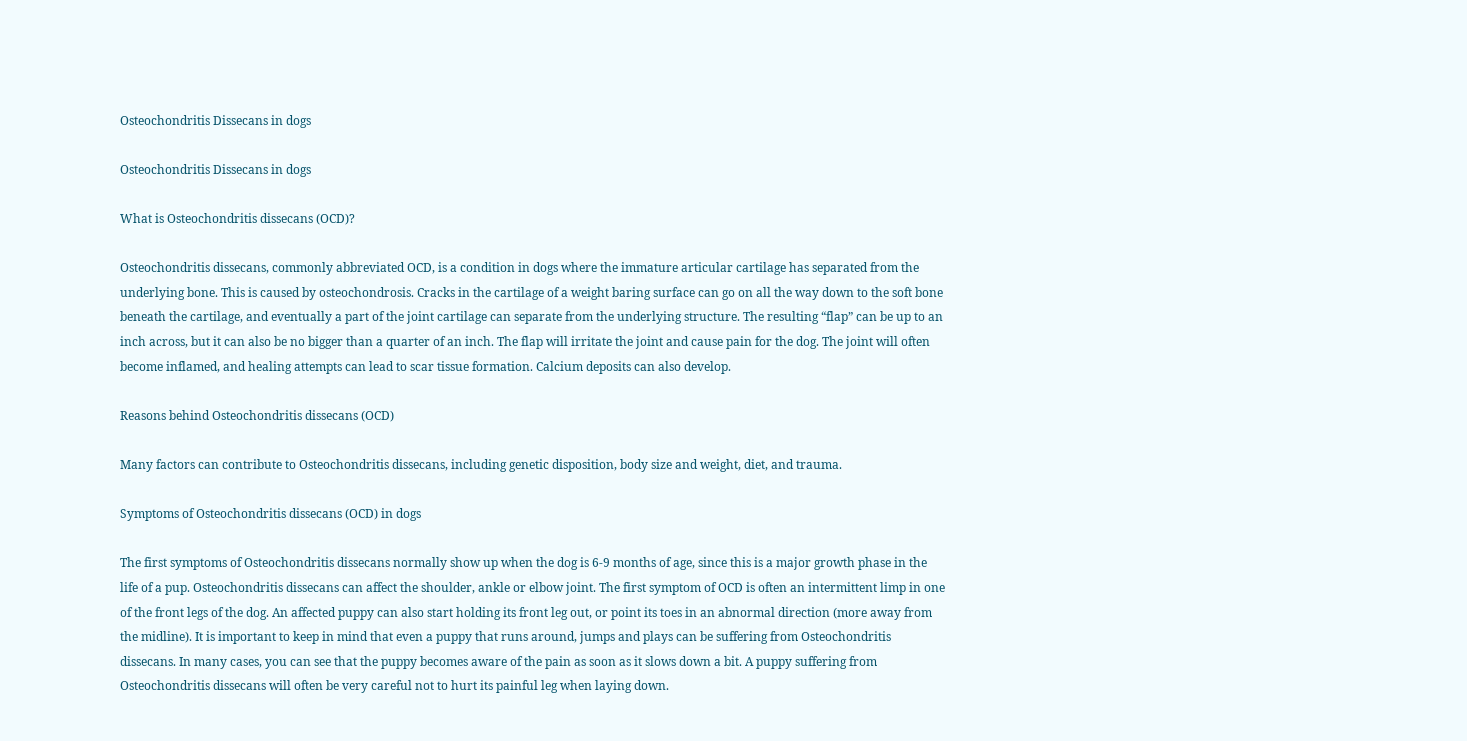Osteochondritis Dissecans in dogs

Osteochondritis Dissecans in dogs

What is Osteochondritis dissecans (OCD)?

Osteochondritis dissecans, commonly abbreviated OCD, is a condition in dogs where the immature articular cartilage has separated from the underlying bone. This is caused by osteochondrosis. Cracks in the cartilage of a weight baring surface can go on all the way down to the soft bone beneath the cartilage, and eventually a part of the joint cartilage can separate from the underlying structure. The resulting “flap” can be up to an inch across, but it can also be no bigger than a quarter of an inch. The flap will irritate the joint and cause pain for the dog. The joint will often become inflamed, and healing attempts can lead to scar tissue formation. Calcium deposits can also develop.

Reasons behind Osteochondritis dissecans (OCD)

Many factors can contribute to Osteochondritis dissecans, including genetic disposition, body size and weight, diet, and trauma.

Symptoms of Osteochondritis dissecans (OCD) in dogs

The first symptoms of Osteochondritis dissecans normally show up when the dog is 6-9 months of age, since this is a major growth phase in the life of a pup. Osteochondritis dissecans can affect the shoulder, ankle or elbow joint. The first symptom of OCD is often an intermittent limp in one of the front legs of the dog. An affected puppy can also start holding its front leg out, or point its toes in an abnormal direction (more away from the midline). It is important to keep in mind that even a puppy that runs around, jumps and plays can be suffering from Osteochondritis dissecans. In many cases, you can see that the puppy becomes aware of the pain as soon as it slows down a bit. A puppy suffering from Osteochondritis dissecans will often be very careful not to hurt its painful leg when laying down.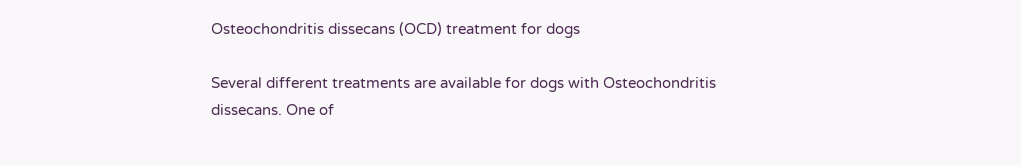Osteochondritis dissecans (OCD) treatment for dogs

Several different treatments are available for dogs with Osteochondritis dissecans. One of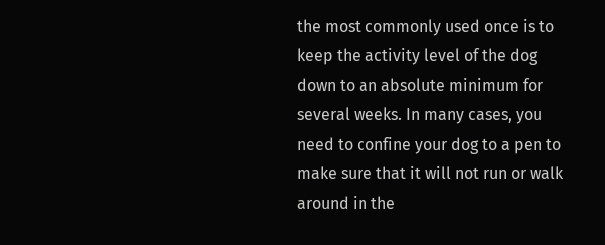the most commonly used once is to keep the activity level of the dog down to an absolute minimum for several weeks. In many cases, you need to confine your dog to a pen to make sure that it will not run or walk around in the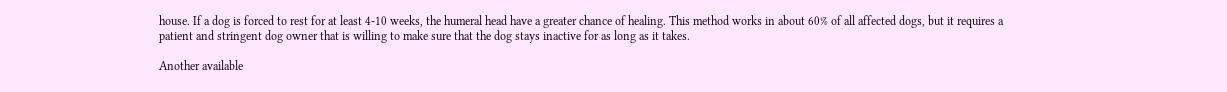house. If a dog is forced to rest for at least 4-10 weeks, the humeral head have a greater chance of healing. This method works in about 60% of all affected dogs, but it requires a patient and stringent dog owner that is willing to make sure that the dog stays inactive for as long as it takes.

Another available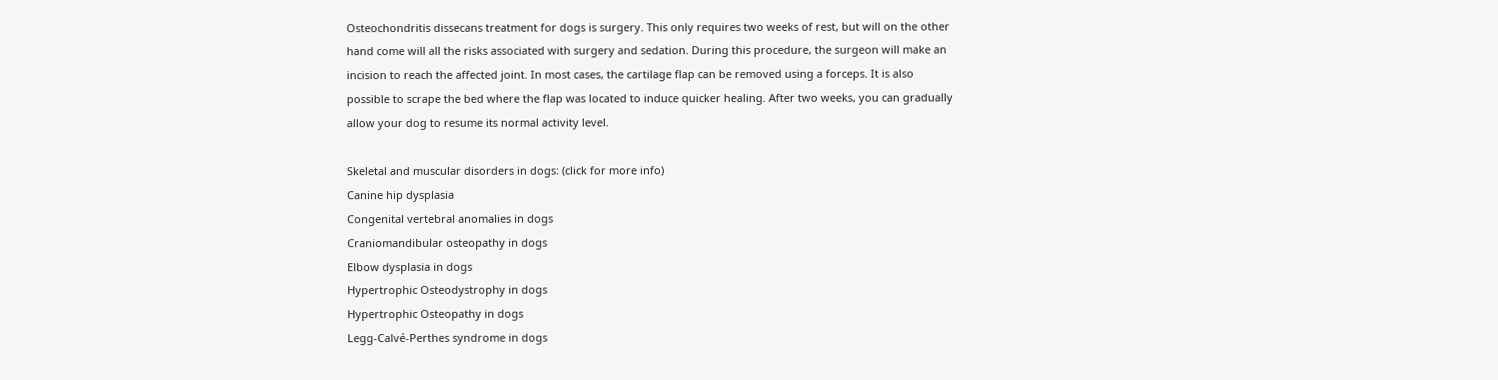Osteochondritis dissecans treatment for dogs is surgery. This only requires two weeks of rest, but will on the other hand come will all the risks associated with surgery and sedation. During this procedure, the surgeon will make an incision to reach the affected joint. In most cases, the cartilage flap can be removed using a forceps. It is also possible to scrape the bed where the flap was located to induce quicker healing. After two weeks, you can gradually allow your dog to resume its normal activity level.

Skeletal and muscular disorders in dogs: (click for more info)
Canine hip dysplasia
Congenital vertebral anomalies in dogs
Craniomandibular osteopathy in dogs
Elbow dysplasia in dogs
Hypertrophic Osteodystrophy in dogs
Hypertrophic Osteopathy in dogs
Legg-Calvé-Perthes syndrome in dogs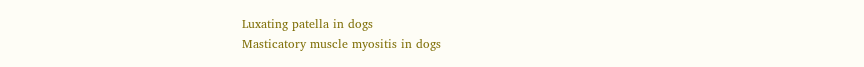Luxating patella in dogs
Masticatory muscle myositis in dogs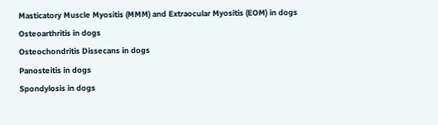Masticatory Muscle Myositis (MMM) and Extraocular Myositis (EOM) in dogs
Osteoarthritis in dogs
Osteochondritis Dissecans in dogs
Panosteitis in dogs
Spondylosis in dogs